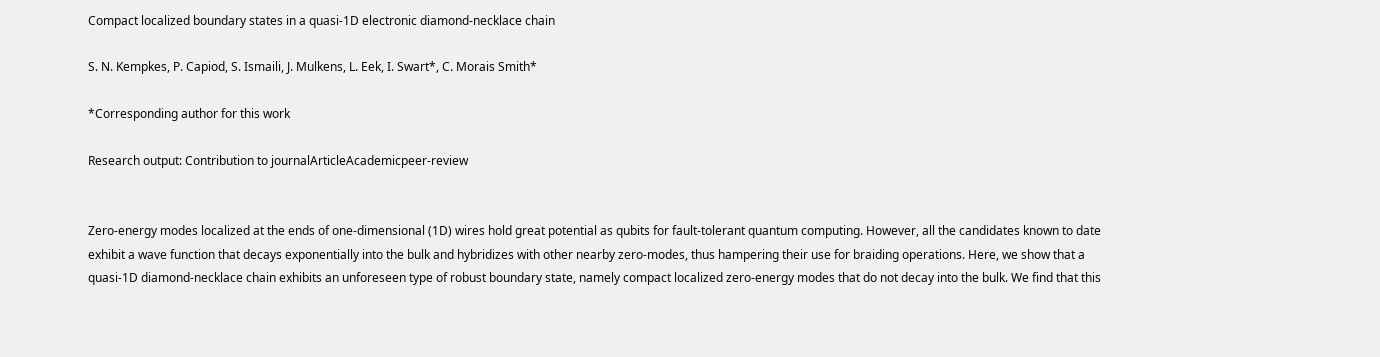Compact localized boundary states in a quasi-1D electronic diamond-necklace chain

S. N. Kempkes, P. Capiod, S. Ismaili, J. Mulkens, L. Eek, I. Swart*, C. Morais Smith*

*Corresponding author for this work

Research output: Contribution to journalArticleAcademicpeer-review


Zero-energy modes localized at the ends of one-dimensional (1D) wires hold great potential as qubits for fault-tolerant quantum computing. However, all the candidates known to date exhibit a wave function that decays exponentially into the bulk and hybridizes with other nearby zero-modes, thus hampering their use for braiding operations. Here, we show that a quasi-1D diamond-necklace chain exhibits an unforeseen type of robust boundary state, namely compact localized zero-energy modes that do not decay into the bulk. We find that this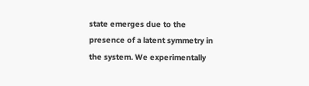state emerges due to the presence of a latent symmetry in the system. We experimentally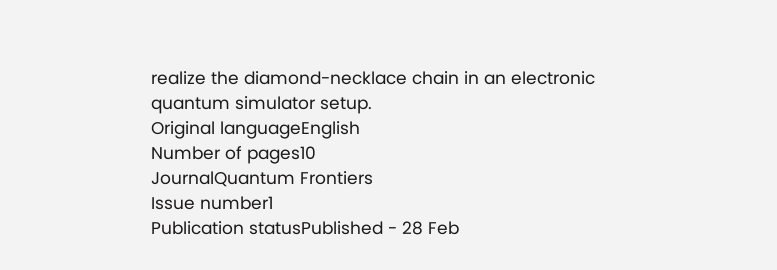realize the diamond-necklace chain in an electronic quantum simulator setup.
Original languageEnglish
Number of pages10
JournalQuantum Frontiers
Issue number1
Publication statusPublished - 28 Feb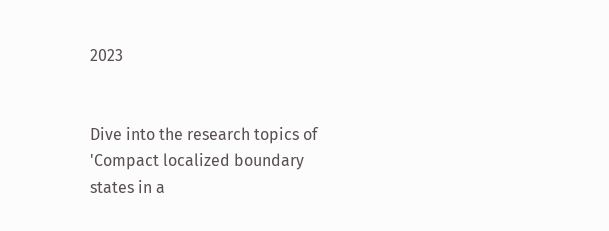2023


Dive into the research topics of 'Compact localized boundary states in a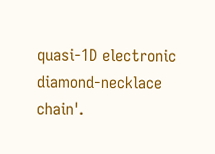quasi-1D electronic diamond-necklace chain'.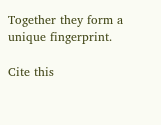Together they form a unique fingerprint.

Cite this